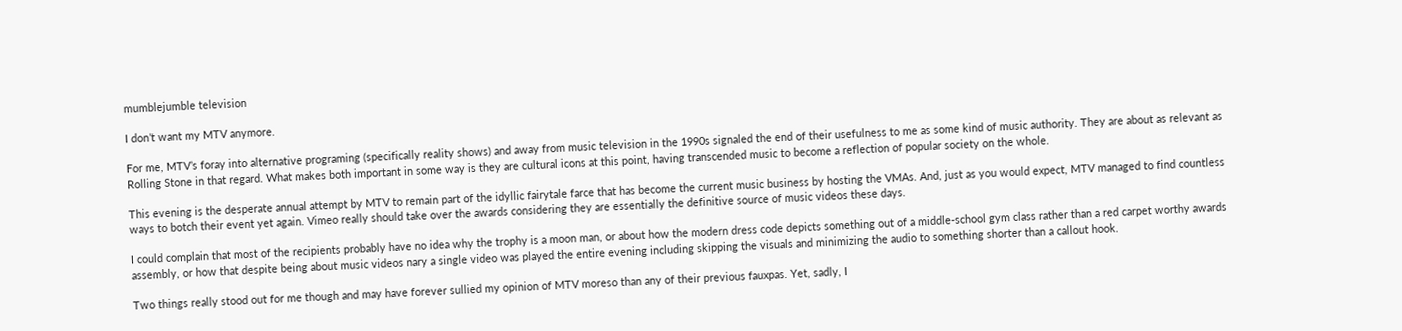mumblejumble television

I don’t want my MTV anymore.

For me, MTV’s foray into alternative programing (specifically reality shows) and away from music television in the 1990s signaled the end of their usefulness to me as some kind of music authority. They are about as relevant as Rolling Stone in that regard. What makes both important in some way is they are cultural icons at this point, having transcended music to become a reflection of popular society on the whole.

This evening is the desperate annual attempt by MTV to remain part of the idyllic fairytale farce that has become the current music business by hosting the VMAs. And, just as you would expect, MTV managed to find countless ways to botch their event yet again. Vimeo really should take over the awards considering they are essentially the definitive source of music videos these days.

I could complain that most of the recipients probably have no idea why the trophy is a moon man, or about how the modern dress code depicts something out of a middle-school gym class rather than a red carpet worthy awards assembly, or how that despite being about music videos nary a single video was played the entire evening including skipping the visuals and minimizing the audio to something shorter than a callout hook.

Two things really stood out for me though and may have forever sullied my opinion of MTV moreso than any of their previous fauxpas. Yet, sadly, I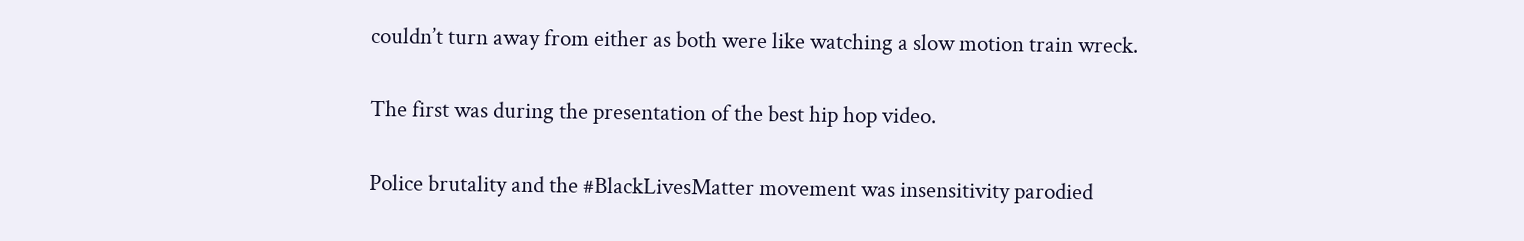couldn’t turn away from either as both were like watching a slow motion train wreck.

The first was during the presentation of the best hip hop video.

Police brutality and the #BlackLivesMatter movement was insensitivity parodied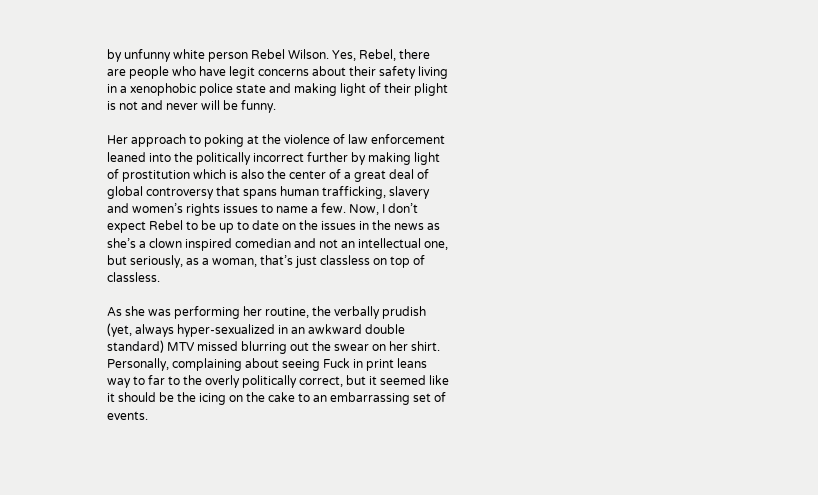by unfunny white person Rebel Wilson. Yes, Rebel, there are people who have legit concerns about their safety living in a xenophobic police state and making light of their plight is not and never will be funny.

Her approach to poking at the violence of law enforcement leaned into the politically incorrect further by making light of prostitution which is also the center of a great deal of global controversy that spans human trafficking, slavery and women’s rights issues to name a few. Now, I don’t expect Rebel to be up to date on the issues in the news as she’s a clown inspired comedian and not an intellectual one, but seriously, as a woman, that’s just classless on top of classless.

As she was performing her routine, the verbally prudish (yet, always hyper-sexualized in an awkward double standard) MTV missed blurring out the swear on her shirt. Personally, complaining about seeing Fuck in print leans way to far to the overly politically correct, but it seemed like it should be the icing on the cake to an embarrassing set of events.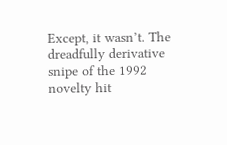Except, it wasn’t. The dreadfully derivative snipe of the 1992 novelty hit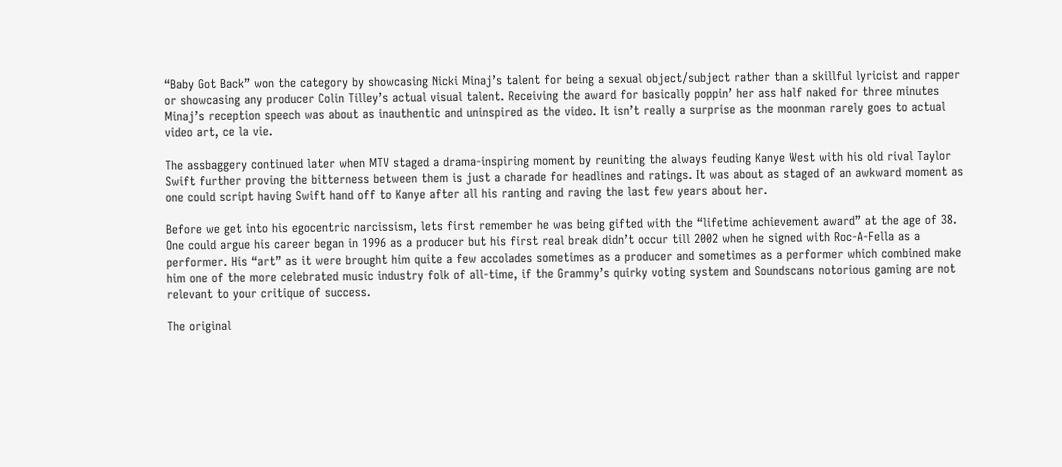“Baby Got Back” won the category by showcasing Nicki Minaj’s talent for being a sexual object/subject rather than a skillful lyricist and rapper or showcasing any producer Colin Tilley’s actual visual talent. Receiving the award for basically poppin’ her ass half naked for three minutes Minaj’s reception speech was about as inauthentic and uninspired as the video. It isn’t really a surprise as the moonman rarely goes to actual video art, ce la vie.

The assbaggery continued later when MTV staged a drama-inspiring moment by reuniting the always feuding Kanye West with his old rival Taylor Swift further proving the bitterness between them is just a charade for headlines and ratings. It was about as staged of an awkward moment as one could script having Swift hand off to Kanye after all his ranting and raving the last few years about her.

Before we get into his egocentric narcissism, lets first remember he was being gifted with the “lifetime achievement award” at the age of 38. One could argue his career began in 1996 as a producer but his first real break didn’t occur till 2002 when he signed with Roc-A-Fella as a performer. His “art” as it were brought him quite a few accolades sometimes as a producer and sometimes as a performer which combined make him one of the more celebrated music industry folk of all-time, if the Grammy’s quirky voting system and Soundscans notorious gaming are not relevant to your critique of success.

The original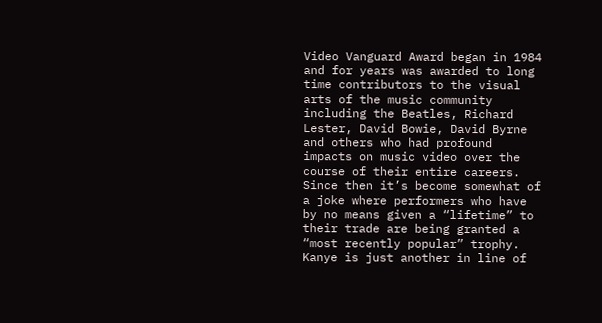Video Vanguard Award began in 1984 and for years was awarded to long time contributors to the visual arts of the music community including the Beatles, Richard Lester, David Bowie, David Byrne and others who had profound impacts on music video over the course of their entire careers. Since then it’s become somewhat of a joke where performers who have by no means given a “lifetime” to their trade are being granted a “most recently popular” trophy. Kanye is just another in line of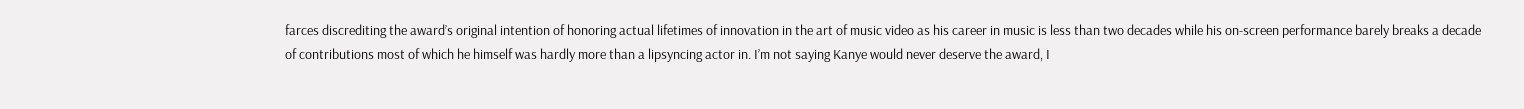farces discrediting the award’s original intention of honoring actual lifetimes of innovation in the art of music video as his career in music is less than two decades while his on-screen performance barely breaks a decade of contributions most of which he himself was hardly more than a lipsyncing actor in. I’m not saying Kanye would never deserve the award, I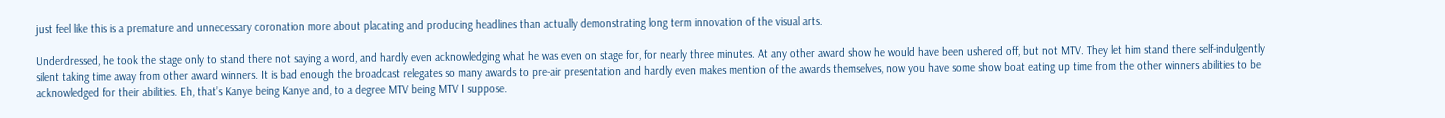just feel like this is a premature and unnecessary coronation more about placating and producing headlines than actually demonstrating long term innovation of the visual arts.

Underdressed, he took the stage only to stand there not saying a word, and hardly even acknowledging what he was even on stage for, for nearly three minutes. At any other award show he would have been ushered off, but not MTV. They let him stand there self-indulgently silent taking time away from other award winners. It is bad enough the broadcast relegates so many awards to pre-air presentation and hardly even makes mention of the awards themselves, now you have some show boat eating up time from the other winners abilities to be acknowledged for their abilities. Eh, that’s Kanye being Kanye and, to a degree MTV being MTV I suppose.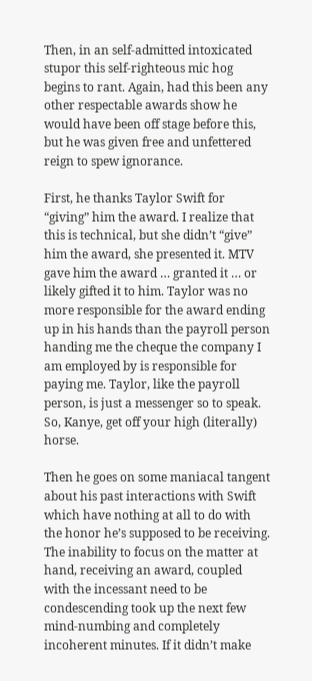Then, in an self-admitted intoxicated stupor this self-righteous mic hog begins to rant. Again, had this been any other respectable awards show he would have been off stage before this, but he was given free and unfettered reign to spew ignorance.

First, he thanks Taylor Swift for “giving” him the award. I realize that this is technical, but she didn’t “give” him the award, she presented it. MTV gave him the award … granted it … or likely gifted it to him. Taylor was no more responsible for the award ending up in his hands than the payroll person handing me the cheque the company I am employed by is responsible for paying me. Taylor, like the payroll person, is just a messenger so to speak. So, Kanye, get off your high (literally) horse.

Then he goes on some maniacal tangent about his past interactions with Swift which have nothing at all to do with the honor he’s supposed to be receiving. The inability to focus on the matter at hand, receiving an award, coupled with the incessant need to be condescending took up the next few mind-numbing and completely incoherent minutes. If it didn’t make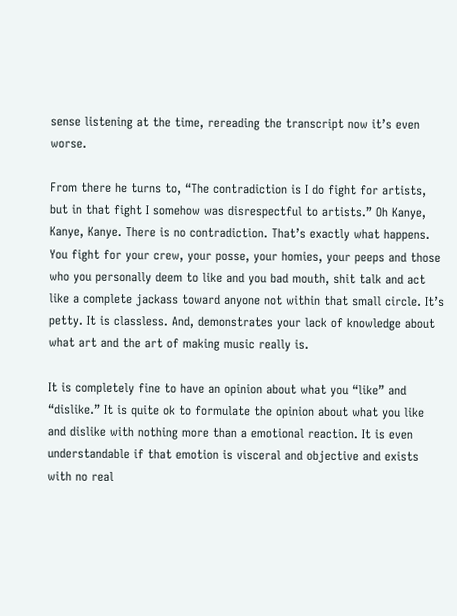sense listening at the time, rereading the transcript now it’s even worse.

From there he turns to, “The contradiction is I do fight for artists, but in that fight I somehow was disrespectful to artists.” Oh Kanye, Kanye, Kanye. There is no contradiction. That’s exactly what happens. You fight for your crew, your posse, your homies, your peeps and those who you personally deem to like and you bad mouth, shit talk and act like a complete jackass toward anyone not within that small circle. It’s petty. It is classless. And, demonstrates your lack of knowledge about what art and the art of making music really is.

It is completely fine to have an opinion about what you “like” and “dislike.” It is quite ok to formulate the opinion about what you like and dislike with nothing more than a emotional reaction. It is even understandable if that emotion is visceral and objective and exists with no real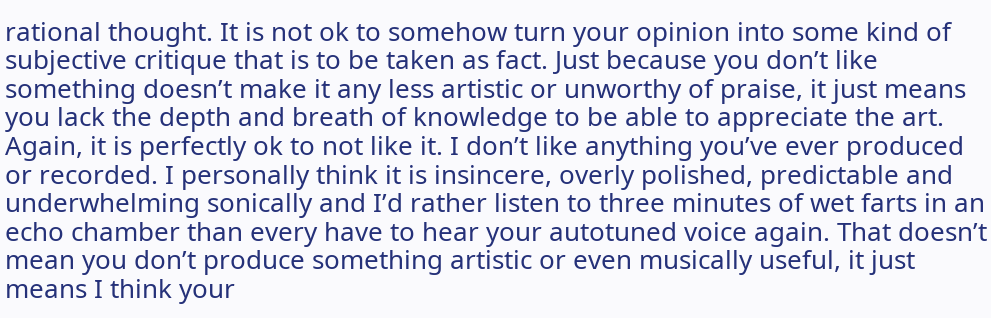rational thought. It is not ok to somehow turn your opinion into some kind of subjective critique that is to be taken as fact. Just because you don’t like something doesn’t make it any less artistic or unworthy of praise, it just means you lack the depth and breath of knowledge to be able to appreciate the art. Again, it is perfectly ok to not like it. I don’t like anything you’ve ever produced or recorded. I personally think it is insincere, overly polished, predictable and underwhelming sonically and I’d rather listen to three minutes of wet farts in an echo chamber than every have to hear your autotuned voice again. That doesn’t mean you don’t produce something artistic or even musically useful, it just means I think your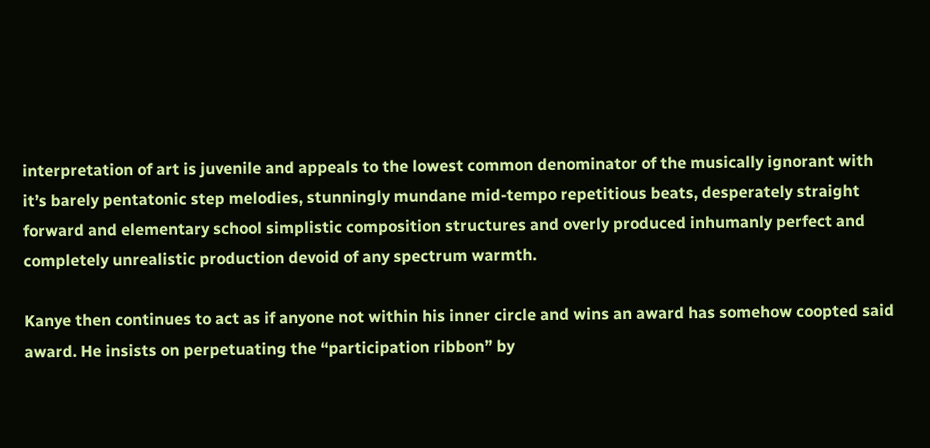interpretation of art is juvenile and appeals to the lowest common denominator of the musically ignorant with it’s barely pentatonic step melodies, stunningly mundane mid-tempo repetitious beats, desperately straight forward and elementary school simplistic composition structures and overly produced inhumanly perfect and completely unrealistic production devoid of any spectrum warmth.

Kanye then continues to act as if anyone not within his inner circle and wins an award has somehow coopted said award. He insists on perpetuating the “participation ribbon” by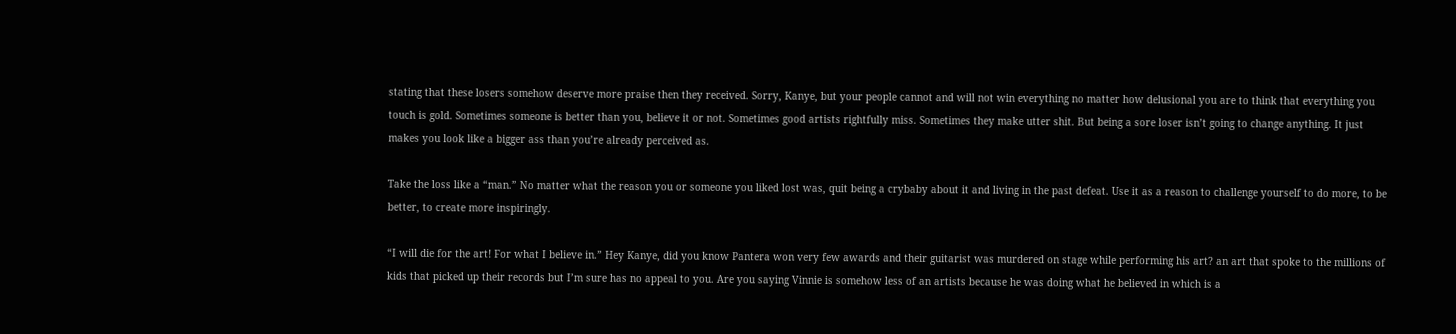stating that these losers somehow deserve more praise then they received. Sorry, Kanye, but your people cannot and will not win everything no matter how delusional you are to think that everything you touch is gold. Sometimes someone is better than you, believe it or not. Sometimes good artists rightfully miss. Sometimes they make utter shit. But being a sore loser isn’t going to change anything. It just makes you look like a bigger ass than you’re already perceived as.

Take the loss like a “man.” No matter what the reason you or someone you liked lost was, quit being a crybaby about it and living in the past defeat. Use it as a reason to challenge yourself to do more, to be better, to create more inspiringly.

“I will die for the art! For what I believe in.” Hey Kanye, did you know Pantera won very few awards and their guitarist was murdered on stage while performing his art? an art that spoke to the millions of kids that picked up their records but I’m sure has no appeal to you. Are you saying Vinnie is somehow less of an artists because he was doing what he believed in which is a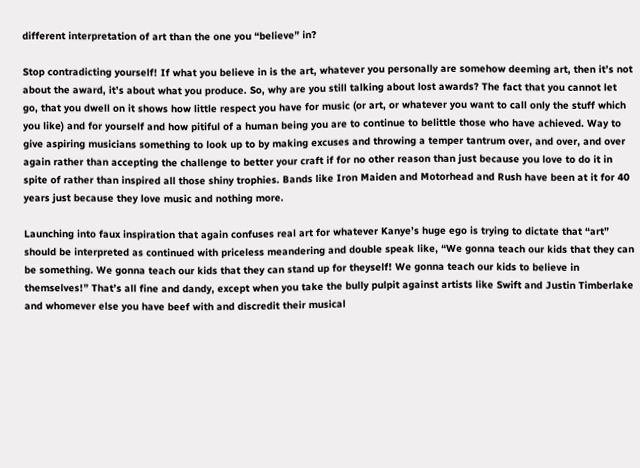different interpretation of art than the one you “believe” in?

Stop contradicting yourself! If what you believe in is the art, whatever you personally are somehow deeming art, then it’s not about the award, it’s about what you produce. So, why are you still talking about lost awards? The fact that you cannot let go, that you dwell on it shows how little respect you have for music (or art, or whatever you want to call only the stuff which you like) and for yourself and how pitiful of a human being you are to continue to belittle those who have achieved. Way to give aspiring musicians something to look up to by making excuses and throwing a temper tantrum over, and over, and over again rather than accepting the challenge to better your craft if for no other reason than just because you love to do it in spite of rather than inspired all those shiny trophies. Bands like Iron Maiden and Motorhead and Rush have been at it for 40 years just because they love music and nothing more.

Launching into faux inspiration that again confuses real art for whatever Kanye’s huge ego is trying to dictate that “art” should be interpreted as continued with priceless meandering and double speak like, “We gonna teach our kids that they can be something. We gonna teach our kids that they can stand up for theyself! We gonna teach our kids to believe in themselves!” That’s all fine and dandy, except when you take the bully pulpit against artists like Swift and Justin Timberlake and whomever else you have beef with and discredit their musical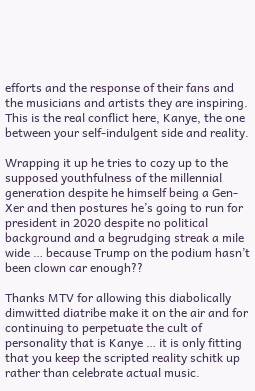efforts and the response of their fans and the musicians and artists they are inspiring. This is the real conflict here, Kanye, the one between your self-indulgent side and reality.

Wrapping it up he tries to cozy up to the supposed youthfulness of the millennial generation despite he himself being a Gen-Xer and then postures he’s going to run for president in 2020 despite no political background and a begrudging streak a mile wide … because Trump on the podium hasn’t been clown car enough??

Thanks MTV for allowing this diabolically dimwitted diatribe make it on the air and for continuing to perpetuate the cult of personality that is Kanye … it is only fitting that you keep the scripted reality schitk up rather than celebrate actual music.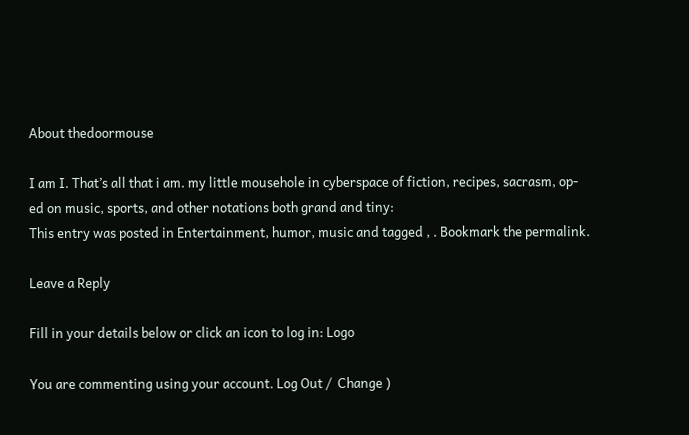About thedoormouse

I am I. That’s all that i am. my little mousehole in cyberspace of fiction, recipes, sacrasm, op-ed on music, sports, and other notations both grand and tiny:
This entry was posted in Entertainment, humor, music and tagged , . Bookmark the permalink.

Leave a Reply

Fill in your details below or click an icon to log in: Logo

You are commenting using your account. Log Out /  Change )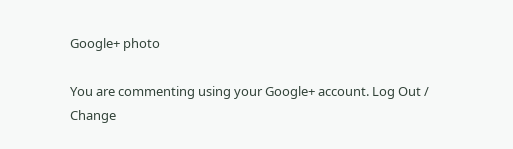Google+ photo

You are commenting using your Google+ account. Log Out /  Change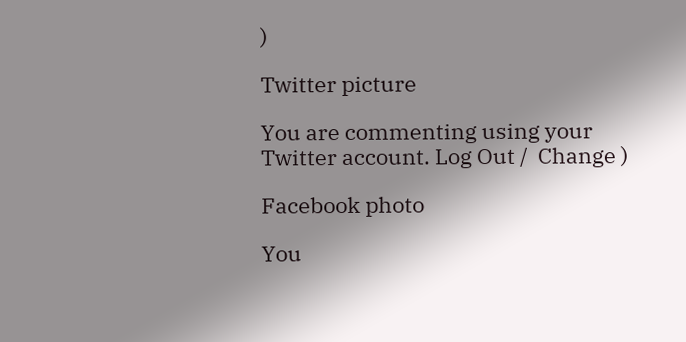)

Twitter picture

You are commenting using your Twitter account. Log Out /  Change )

Facebook photo

You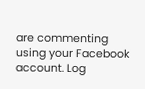are commenting using your Facebook account. Log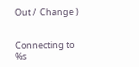Out /  Change )


Connecting to %s